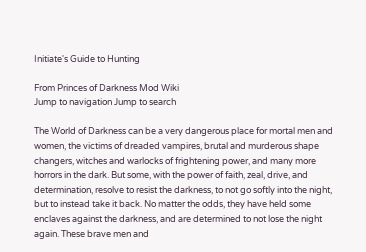Initiate's Guide to Hunting

From Princes of Darkness Mod Wiki
Jump to navigation Jump to search

The World of Darkness can be a very dangerous place for mortal men and women, the victims of dreaded vampires, brutal and murderous shape changers, witches and warlocks of frightening power, and many more horrors in the dark. But some, with the power of faith, zeal, drive, and determination, resolve to resist the darkness, to not go softly into the night, but to instead take it back. No matter the odds, they have held some enclaves against the darkness, and are determined to not lose the night again. These brave men and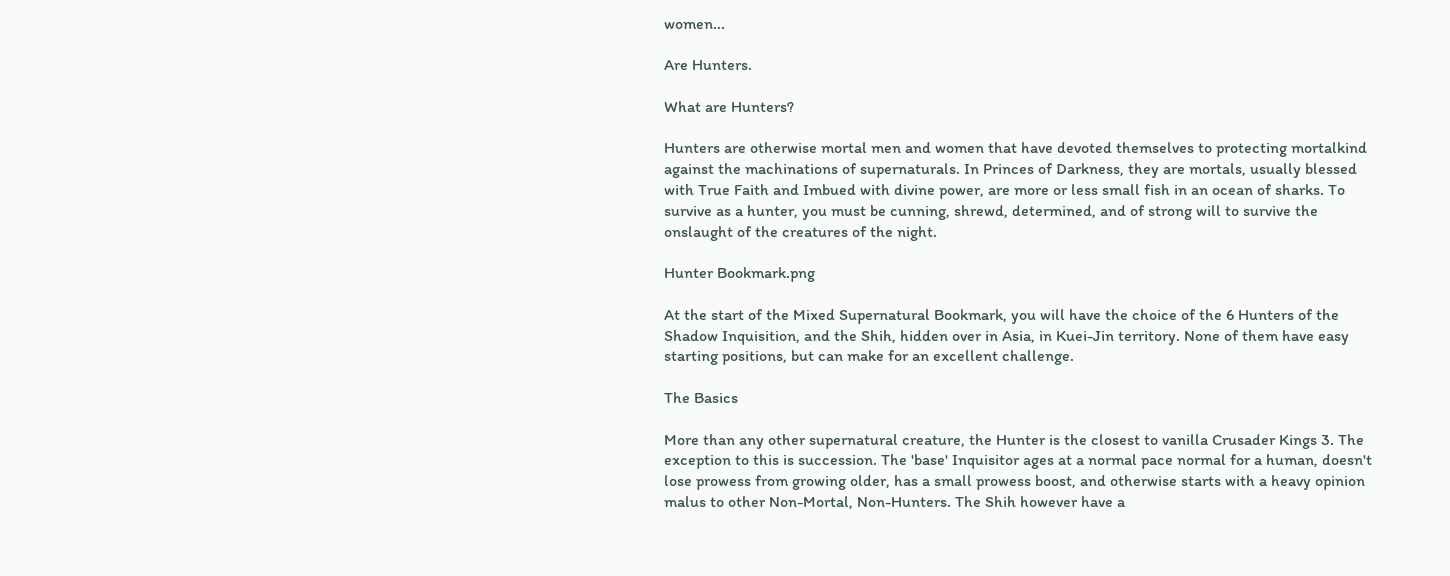women...

Are Hunters.

What are Hunters?

Hunters are otherwise mortal men and women that have devoted themselves to protecting mortalkind against the machinations of supernaturals. In Princes of Darkness, they are mortals, usually blessed with True Faith and Imbued with divine power, are more or less small fish in an ocean of sharks. To survive as a hunter, you must be cunning, shrewd, determined, and of strong will to survive the onslaught of the creatures of the night.

Hunter Bookmark.png

At the start of the Mixed Supernatural Bookmark, you will have the choice of the 6 Hunters of the Shadow Inquisition, and the Shih, hidden over in Asia, in Kuei-Jin territory. None of them have easy starting positions, but can make for an excellent challenge.

The Basics

More than any other supernatural creature, the Hunter is the closest to vanilla Crusader Kings 3. The exception to this is succession. The 'base' Inquisitor ages at a normal pace normal for a human, doesn't lose prowess from growing older, has a small prowess boost, and otherwise starts with a heavy opinion malus to other Non-Mortal, Non-Hunters. The Shih however have a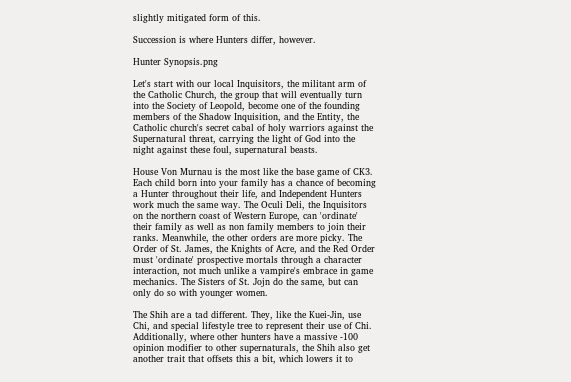slightly mitigated form of this.

Succession is where Hunters differ, however.

Hunter Synopsis.png

Let's start with our local Inquisitors, the militant arm of the Catholic Church, the group that will eventually turn into the Society of Leopold, become one of the founding members of the Shadow Inquisition, and the Entity, the Catholic church's secret cabal of holy warriors against the Supernatural threat, carrying the light of God into the night against these foul, supernatural beasts.

House Von Murnau is the most like the base game of CK3. Each child born into your family has a chance of becoming a Hunter throughout their life, and Independent Hunters work much the same way. The Oculi Deli, the Inquisitors on the northern coast of Western Europe, can 'ordinate' their family as well as non family members to join their ranks. Meanwhile, the other orders are more picky. The Order of St. James, the Knights of Acre, and the Red Order must 'ordinate' prospective mortals through a character interaction, not much unlike a vampire's embrace in game mechanics. The Sisters of St. Jojn do the same, but can only do so with younger women.

The Shih are a tad different. They, like the Kuei-Jin, use Chi, and special lifestyle tree to represent their use of Chi. Additionally, where other hunters have a massive -100 opinion modifier to other supernaturals, the Shih also get another trait that offsets this a bit, which lowers it to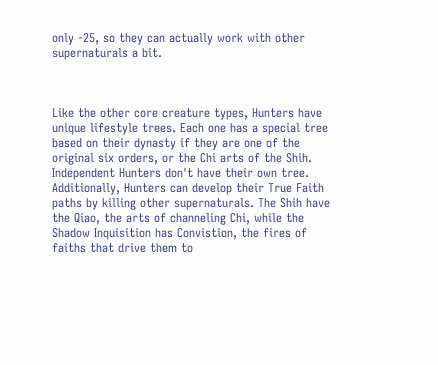only -25, so they can actually work with other supernaturals a bit.



Like the other core creature types, Hunters have unique lifestyle trees. Each one has a special tree based on their dynasty if they are one of the original six orders, or the Chi arts of the Shih. Independent Hunters don't have their own tree. Additionally, Hunters can develop their True Faith paths by killing other supernaturals. The Shih have the Qiao, the arts of channeling Chi, while the Shadow Inquisition has Convistion, the fires of faiths that drive them to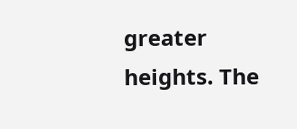greater heights. The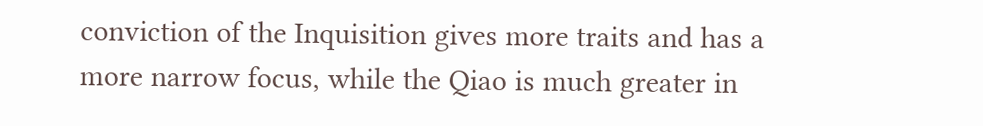conviction of the Inquisition gives more traits and has a more narrow focus, while the Qiao is much greater in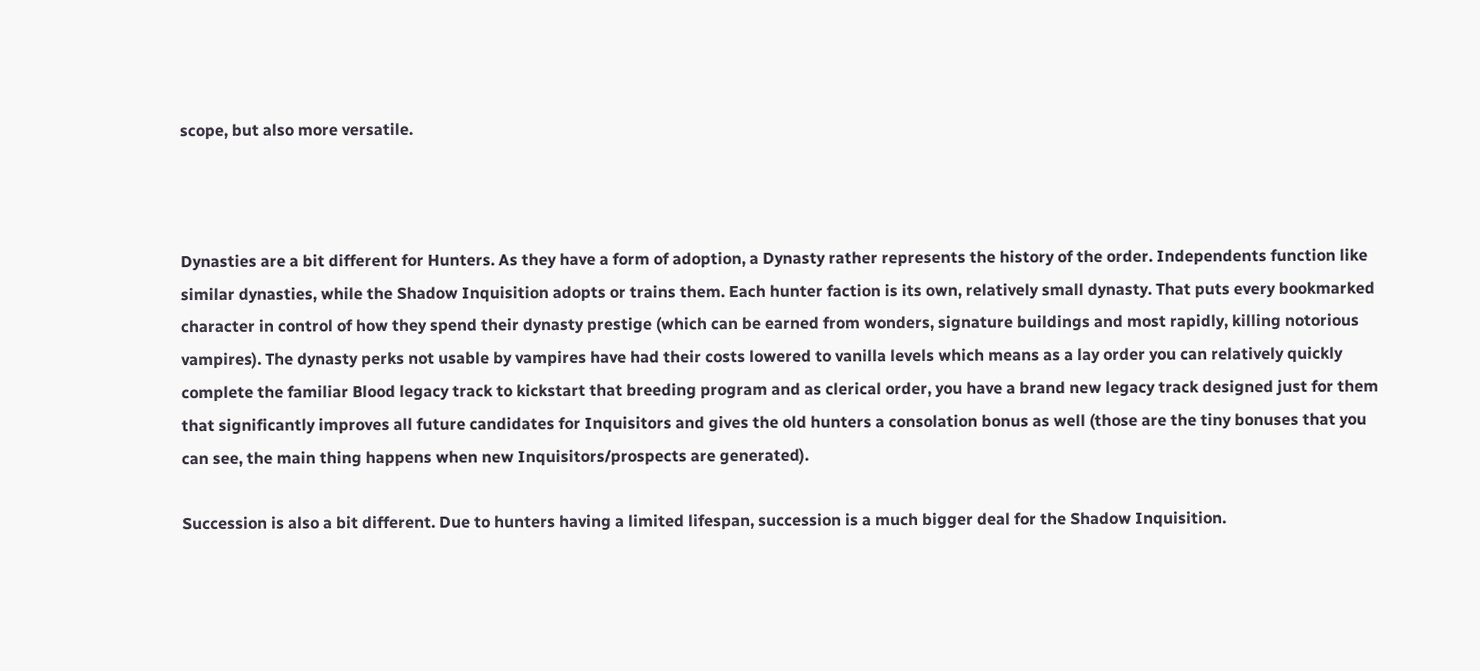scope, but also more versatile.



Dynasties are a bit different for Hunters. As they have a form of adoption, a Dynasty rather represents the history of the order. Independents function like similar dynasties, while the Shadow Inquisition adopts or trains them. Each hunter faction is its own, relatively small dynasty. That puts every bookmarked character in control of how they spend their dynasty prestige (which can be earned from wonders, signature buildings and most rapidly, killing notorious vampires). The dynasty perks not usable by vampires have had their costs lowered to vanilla levels which means as a lay order you can relatively quickly complete the familiar Blood legacy track to kickstart that breeding program and as clerical order, you have a brand new legacy track designed just for them that significantly improves all future candidates for Inquisitors and gives the old hunters a consolation bonus as well (those are the tiny bonuses that you can see, the main thing happens when new Inquisitors/prospects are generated).

Succession is also a bit different. Due to hunters having a limited lifespan, succession is a much bigger deal for the Shadow Inquisition.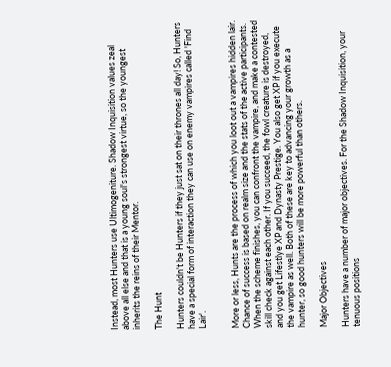Instead, most Hunters use Ultimogeniture. Shadow Inquisition values zeal above all else and that is a young soul's strongest virtue, so the youngest inherits the reins of their Mentor.

The Hunt

Hunters couldn't be Hunters if they just sat on their thrones all day! So, Hunters have a special form of interaction they can use on enemy vampires called 'Find Lair'.


More or less, Hunts are the process of which you loot out a vampires hidden lair. Chance of success is based on realm size and the stats of the active participants. When the scheme finishes, you can confront the vampire, and make a contested skill check against each other. If you succeed, the fowl creature is destroyed, and you get Lifestlye XP and Dynasty Prestige. You also get XP if you execute the vampire as well. Both of these are key to advancing your growth as a hunter, so good hunters will be more powerful than others.

Major Objectives

Hunters have a number of major objectives. For the Shadow Inquisition, your tenuous positions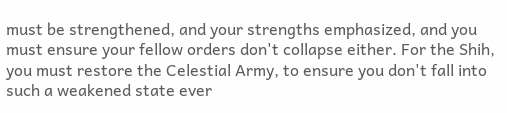must be strengthened, and your strengths emphasized, and you must ensure your fellow orders don't collapse either. For the Shih, you must restore the Celestial Army, to ensure you don't fall into such a weakened state ever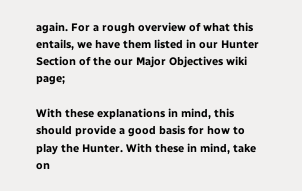again. For a rough overview of what this entails, we have them listed in our Hunter Section of the our Major Objectives wiki page;

With these explanations in mind, this should provide a good basis for how to play the Hunter. With these in mind, take on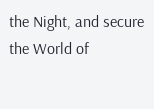the Night, and secure the World of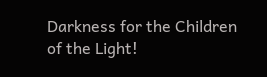Darkness for the Children of the Light!